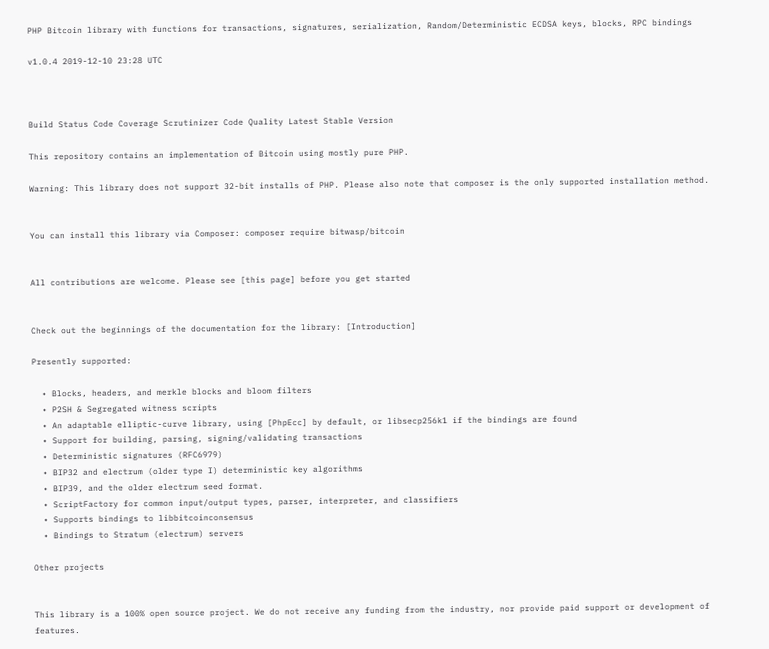PHP Bitcoin library with functions for transactions, signatures, serialization, Random/Deterministic ECDSA keys, blocks, RPC bindings

v1.0.4 2019-12-10 23:28 UTC



Build Status Code Coverage Scrutinizer Code Quality Latest Stable Version

This repository contains an implementation of Bitcoin using mostly pure PHP.

Warning: This library does not support 32-bit installs of PHP. Please also note that composer is the only supported installation method.


You can install this library via Composer: composer require bitwasp/bitcoin


All contributions are welcome. Please see [this page] before you get started


Check out the beginnings of the documentation for the library: [Introduction]

Presently supported:

  • Blocks, headers, and merkle blocks and bloom filters
  • P2SH & Segregated witness scripts
  • An adaptable elliptic-curve library, using [PhpEcc] by default, or libsecp256k1 if the bindings are found
  • Support for building, parsing, signing/validating transactions
  • Deterministic signatures (RFC6979)
  • BIP32 and electrum (older type I) deterministic key algorithms
  • BIP39, and the older electrum seed format.
  • ScriptFactory for common input/output types, parser, interpreter, and classifiers
  • Supports bindings to libbitcoinconsensus
  • Bindings to Stratum (electrum) servers

Other projects


This library is a 100% open source project. We do not receive any funding from the industry, nor provide paid support or development of features.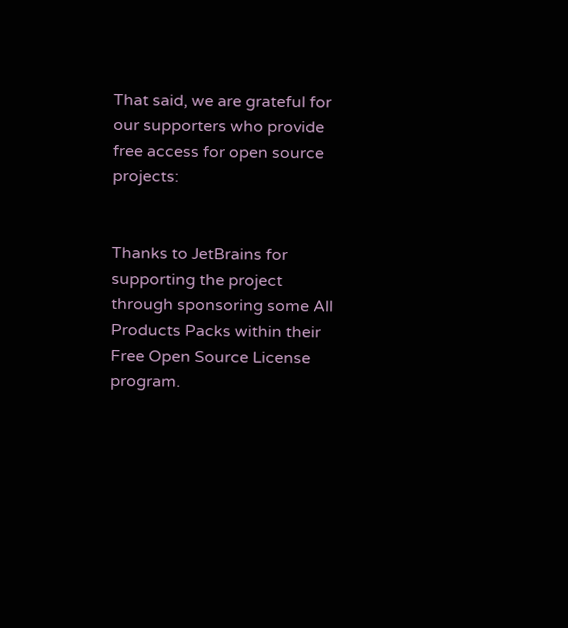That said, we are grateful for our supporters who provide free access for open source projects:


Thanks to JetBrains for supporting the project through sponsoring some All Products Packs within their Free Open Source License program.